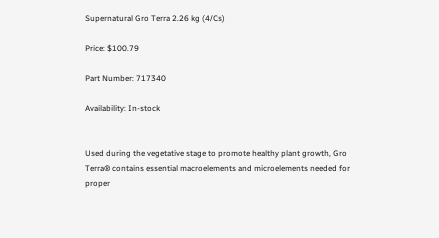Supernatural Gro Terra 2.26 kg (4/Cs)

Price: $100.79

Part Number: 717340

Availability: In-stock


Used during the vegetative stage to promote healthy plant growth, Gro Terra® contains essential macroelements and microelements needed for proper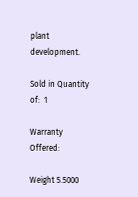plant development.

Sold in Quantity of:  1

Warranty Offered:

Weight 5.5000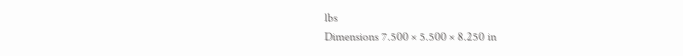lbs
Dimensions 7.500 × 5.500 × 8.250 in